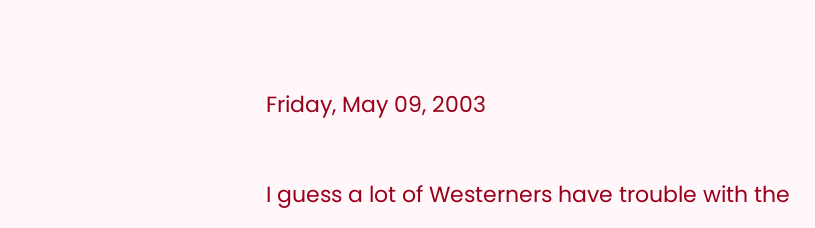Friday, May 09, 2003

I guess a lot of Westerners have trouble with the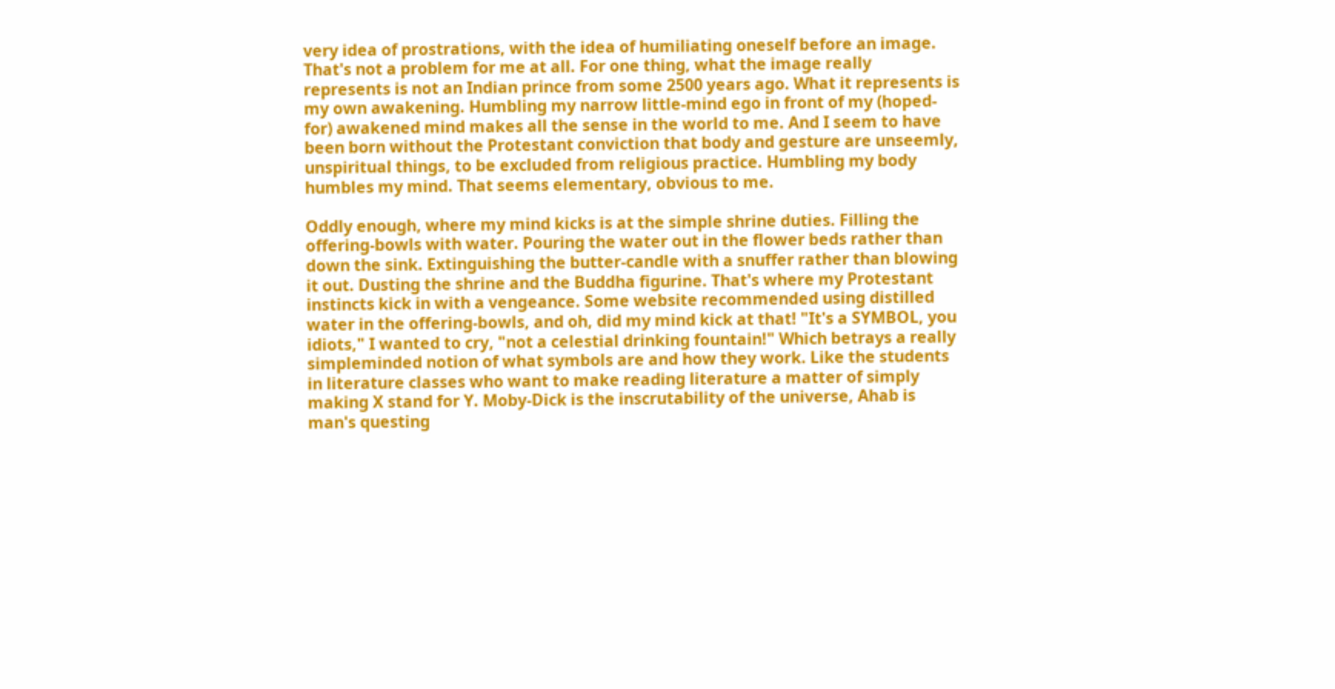very idea of prostrations, with the idea of humiliating oneself before an image. That's not a problem for me at all. For one thing, what the image really represents is not an Indian prince from some 2500 years ago. What it represents is my own awakening. Humbling my narrow little-mind ego in front of my (hoped-for) awakened mind makes all the sense in the world to me. And I seem to have been born without the Protestant conviction that body and gesture are unseemly, unspiritual things, to be excluded from religious practice. Humbling my body humbles my mind. That seems elementary, obvious to me.

Oddly enough, where my mind kicks is at the simple shrine duties. Filling the offering-bowls with water. Pouring the water out in the flower beds rather than down the sink. Extinguishing the butter-candle with a snuffer rather than blowing it out. Dusting the shrine and the Buddha figurine. That's where my Protestant instincts kick in with a vengeance. Some website recommended using distilled water in the offering-bowls, and oh, did my mind kick at that! "It's a SYMBOL, you idiots," I wanted to cry, "not a celestial drinking fountain!" Which betrays a really simpleminded notion of what symbols are and how they work. Like the students in literature classes who want to make reading literature a matter of simply making X stand for Y. Moby-Dick is the inscrutability of the universe, Ahab is man's questing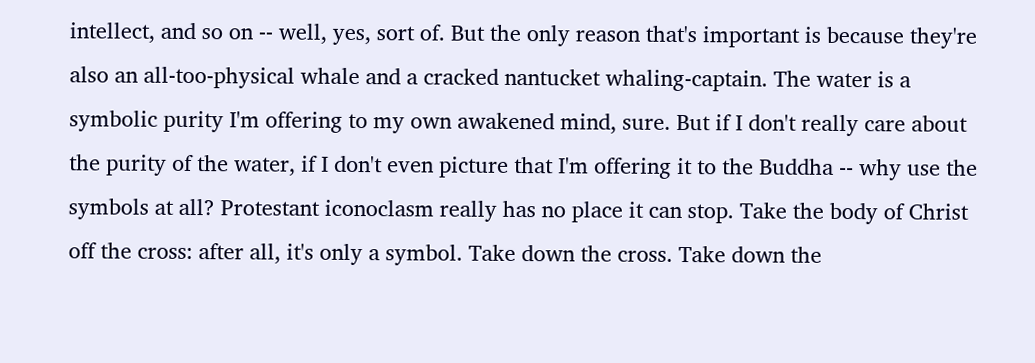intellect, and so on -- well, yes, sort of. But the only reason that's important is because they're also an all-too-physical whale and a cracked nantucket whaling-captain. The water is a symbolic purity I'm offering to my own awakened mind, sure. But if I don't really care about the purity of the water, if I don't even picture that I'm offering it to the Buddha -- why use the symbols at all? Protestant iconoclasm really has no place it can stop. Take the body of Christ off the cross: after all, it's only a symbol. Take down the cross. Take down the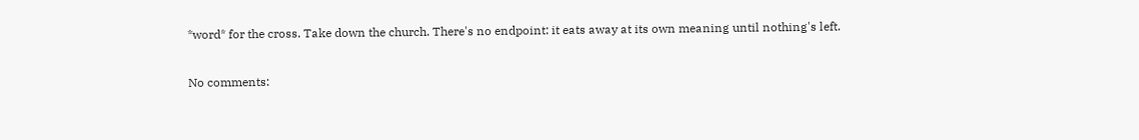*word* for the cross. Take down the church. There's no endpoint: it eats away at its own meaning until nothing's left.

No comments: